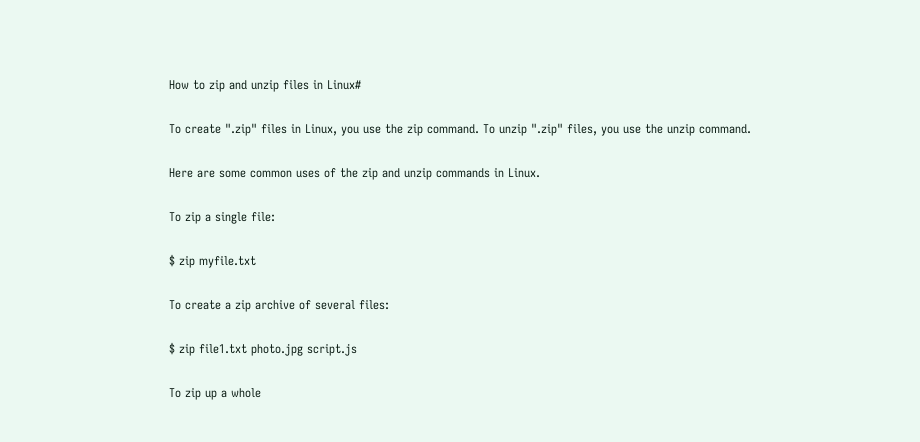How to zip and unzip files in Linux#

To create ".zip" files in Linux, you use the zip command. To unzip ".zip" files, you use the unzip command.

Here are some common uses of the zip and unzip commands in Linux.

To zip a single file:

$ zip myfile.txt

To create a zip archive of several files:

$ zip file1.txt photo.jpg script.js

To zip up a whole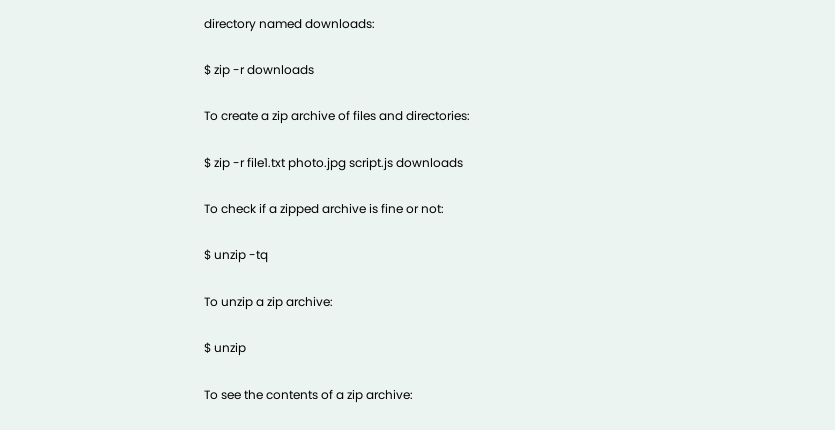directory named downloads:

$ zip -r downloads

To create a zip archive of files and directories:

$ zip -r file1.txt photo.jpg script.js downloads

To check if a zipped archive is fine or not:

$ unzip -tq

To unzip a zip archive:

$ unzip

To see the contents of a zip archive: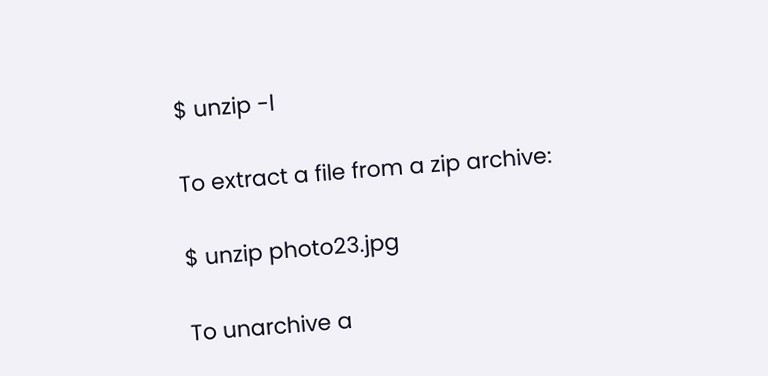$ unzip -l

To extract a file from a zip archive:

$ unzip photo23.jpg

To unarchive a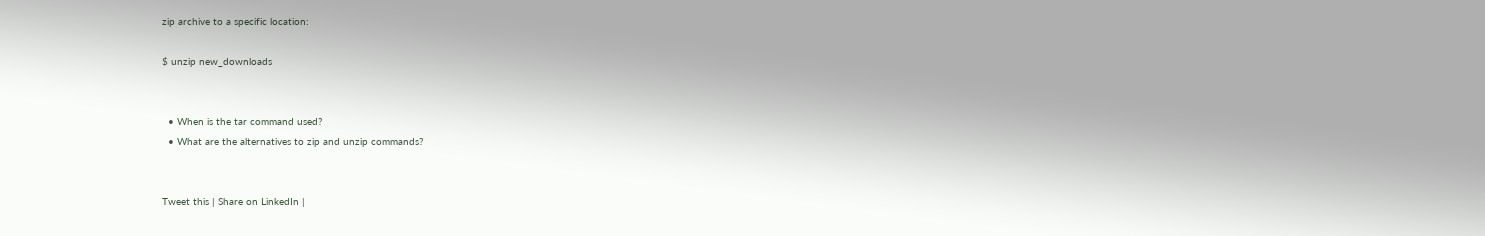zip archive to a specific location:

$ unzip new_downloads


  • When is the tar command used?
  • What are the alternatives to zip and unzip commands?


Tweet this | Share on LinkedIn |